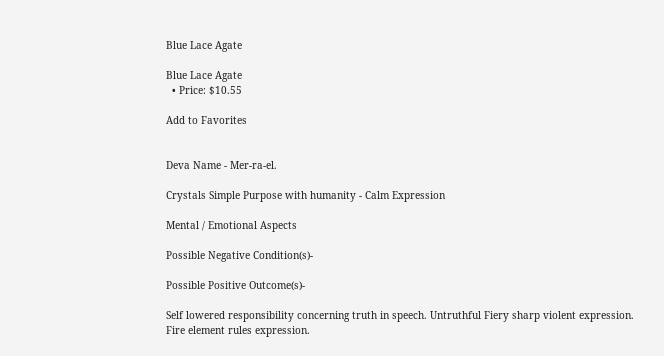Blue Lace Agate

Blue Lace Agate
  • Price: $10.55

Add to Favorites


Deva Name - Mer-ra-el.

Crystals Simple Purpose with humanity - Calm Expression

Mental / Emotional Aspects

Possible Negative Condition(s)-

Possible Positive Outcome(s)-

Self lowered responsibility concerning truth in speech. Untruthful Fiery sharp violent expression. Fire element rules expression.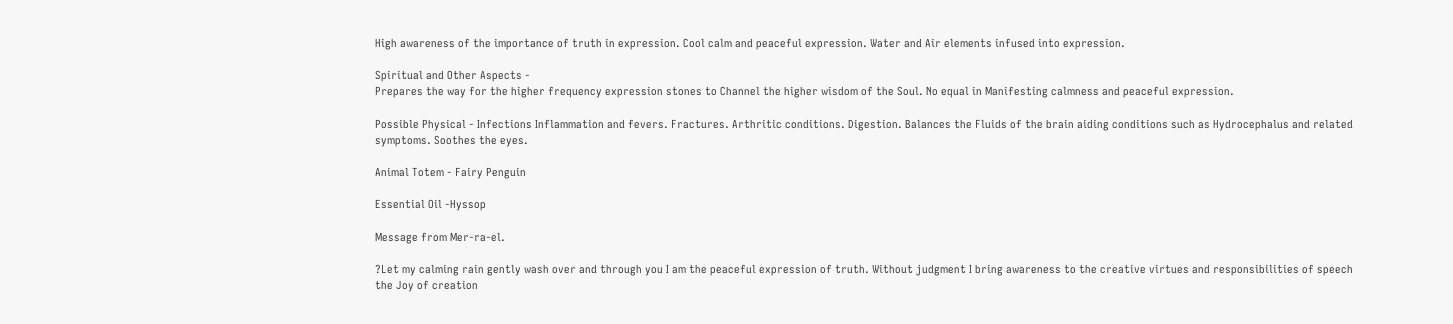High awareness of the importance of truth in expression. Cool calm and peaceful expression. Water and Air elements infused into expression.

Spiritual and Other Aspects -
Prepares the way for the higher frequency expression stones to Channel the higher wisdom of the Soul. No equal in Manifesting calmness and peaceful expression.

Possible Physical - Infections Inflammation and fevers. Fractures. Arthritic conditions. Digestion. Balances the Fluids of the brain aiding conditions such as Hydrocephalus and related symptoms. Soothes the eyes.

Animal Totem - Fairy Penguin

Essential Oil -Hyssop

Message from Mer-ra-el.

?Let my calming rain gently wash over and through you I am the peaceful expression of truth. Without judgment I bring awareness to the creative virtues and responsibilities of speech the Joy of creation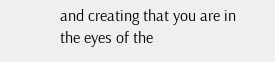and creating that you are in the eyes of the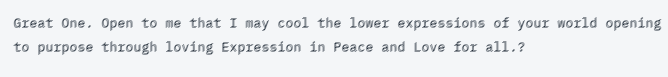Great One. Open to me that I may cool the lower expressions of your world opening to purpose through loving Expression in Peace and Love for all.?